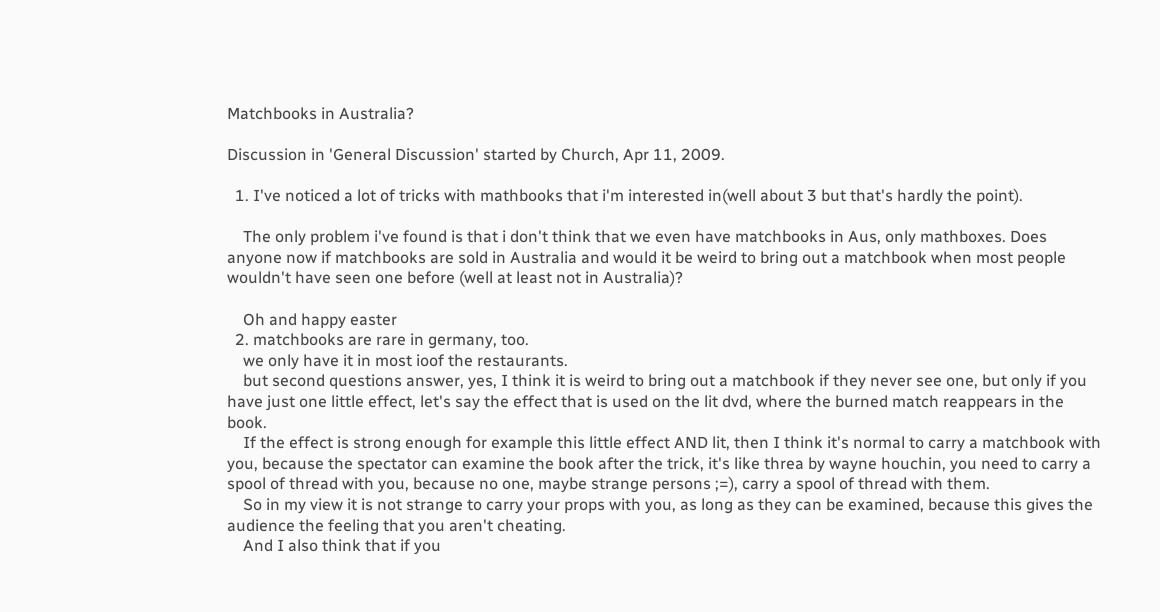Matchbooks in Australia?

Discussion in 'General Discussion' started by Church, Apr 11, 2009.

  1. I've noticed a lot of tricks with mathbooks that i'm interested in(well about 3 but that's hardly the point).

    The only problem i've found is that i don't think that we even have matchbooks in Aus, only mathboxes. Does anyone now if matchbooks are sold in Australia and would it be weird to bring out a matchbook when most people wouldn't have seen one before (well at least not in Australia)?

    Oh and happy easter
  2. matchbooks are rare in germany, too.
    we only have it in most ioof the restaurants.
    but second questions answer, yes, I think it is weird to bring out a matchbook if they never see one, but only if you have just one little effect, let's say the effect that is used on the lit dvd, where the burned match reappears in the book.
    If the effect is strong enough for example this little effect AND lit, then I think it's normal to carry a matchbook with you, because the spectator can examine the book after the trick, it's like threa by wayne houchin, you need to carry a spool of thread with you, because no one, maybe strange persons ;=), carry a spool of thread with them.
    So in my view it is not strange to carry your props with you, as long as they can be examined, because this gives the audience the feeling that you aren't cheating.
    And I also think that if you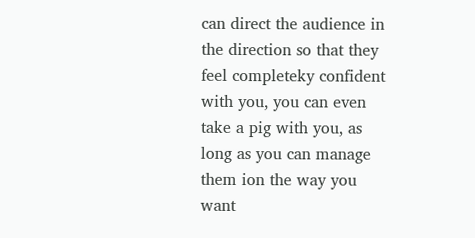can direct the audience in the direction so that they feel completeky confident with you, you can even take a pig with you, as long as you can manage them ion the way you want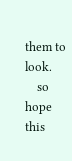them to look.
    so hope this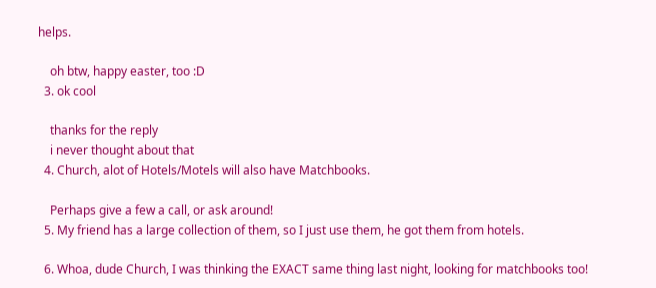helps.

    oh btw, happy easter, too :D
  3. ok cool

    thanks for the reply
    i never thought about that
  4. Church, alot of Hotels/Motels will also have Matchbooks.

    Perhaps give a few a call, or ask around!
  5. My friend has a large collection of them, so I just use them, he got them from hotels.

  6. Whoa, dude Church, I was thinking the EXACT same thing last night, looking for matchbooks too!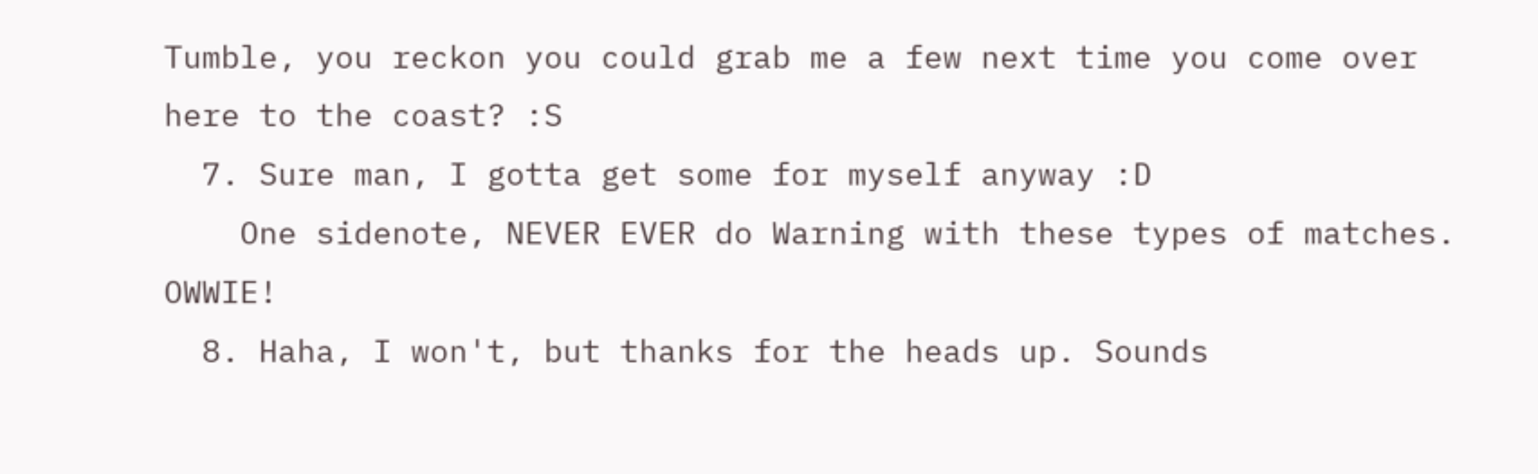Tumble, you reckon you could grab me a few next time you come over here to the coast? :S
  7. Sure man, I gotta get some for myself anyway :D
    One sidenote, NEVER EVER do Warning with these types of matches. OWWIE!
  8. Haha, I won't, but thanks for the heads up. Sounds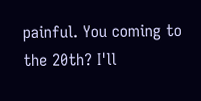painful. You coming to the 20th? I'll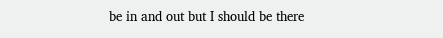be in and out but I should be there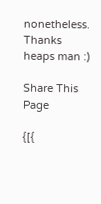nonetheless. Thanks heaps man :)

Share This Page

{[{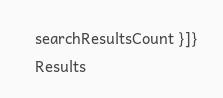searchResultsCount }]} Results